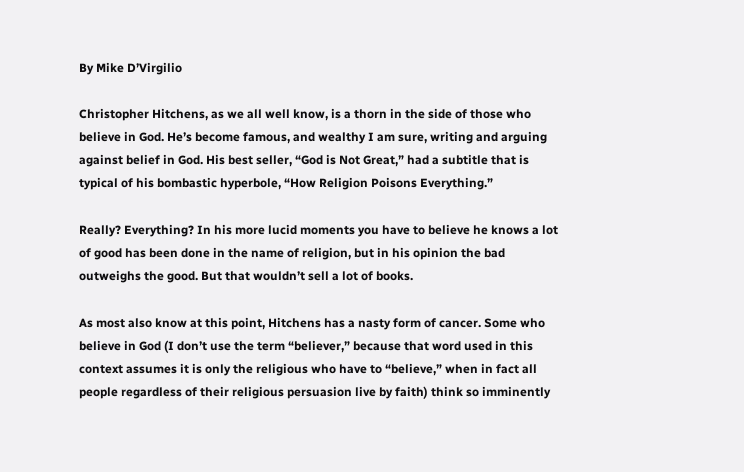By Mike D’Virgilio

Christopher Hitchens, as we all well know, is a thorn in the side of those who believe in God. He’s become famous, and wealthy I am sure, writing and arguing against belief in God. His best seller, “God is Not Great,” had a subtitle that is typical of his bombastic hyperbole, “How Religion Poisons Everything.”

Really? Everything? In his more lucid moments you have to believe he knows a lot of good has been done in the name of religion, but in his opinion the bad outweighs the good. But that wouldn’t sell a lot of books.

As most also know at this point, Hitchens has a nasty form of cancer. Some who believe in God (I don’t use the term “believer,” because that word used in this context assumes it is only the religious who have to “believe,” when in fact all people regardless of their religious persuasion live by faith) think so imminently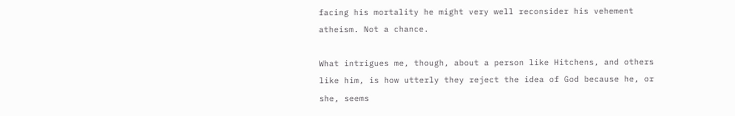facing his mortality he might very well reconsider his vehement atheism. Not a chance.

What intrigues me, though, about a person like Hitchens, and others like him, is how utterly they reject the idea of God because he, or she, seems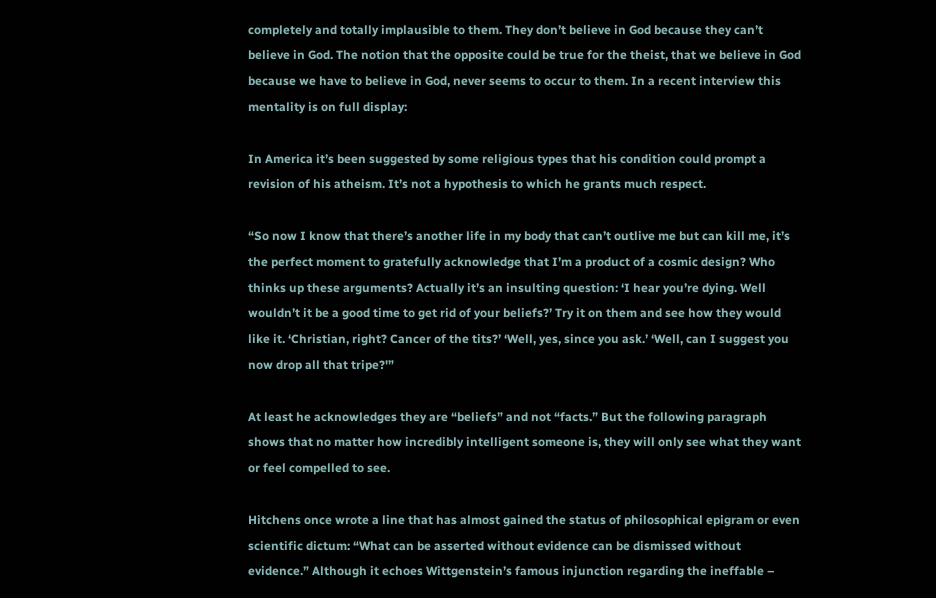completely and totally implausible to them. They don’t believe in God because they can’t believe in God. The notion that the opposite could be true for the theist, that we believe in God because we have to believe in God, never seems to occur to them. In a recent interview this mentality is on full display:

In America it’s been suggested by some religious types that his condition could prompt a revision of his atheism. It’s not a hypothesis to which he grants much respect.

“So now I know that there’s another life in my body that can’t outlive me but can kill me, it’s the perfect moment to gratefully acknowledge that I’m a product of a cosmic design? Who thinks up these arguments? Actually it’s an insulting question: ‘I hear you’re dying. Well wouldn’t it be a good time to get rid of your beliefs?’ Try it on them and see how they would like it. ‘Christian, right? Cancer of the tits?’ ‘Well, yes, since you ask.’ ‘Well, can I suggest you now drop all that tripe?'”

At least he acknowledges they are “beliefs” and not “facts.” But the following paragraph shows that no matter how incredibly intelligent someone is, they will only see what they want or feel compelled to see.

Hitchens once wrote a line that has almost gained the status of philosophical epigram or even scientific dictum: “What can be asserted without evidence can be dismissed without evidence.” Although it echoes Wittgenstein’s famous injunction regarding the ineffable –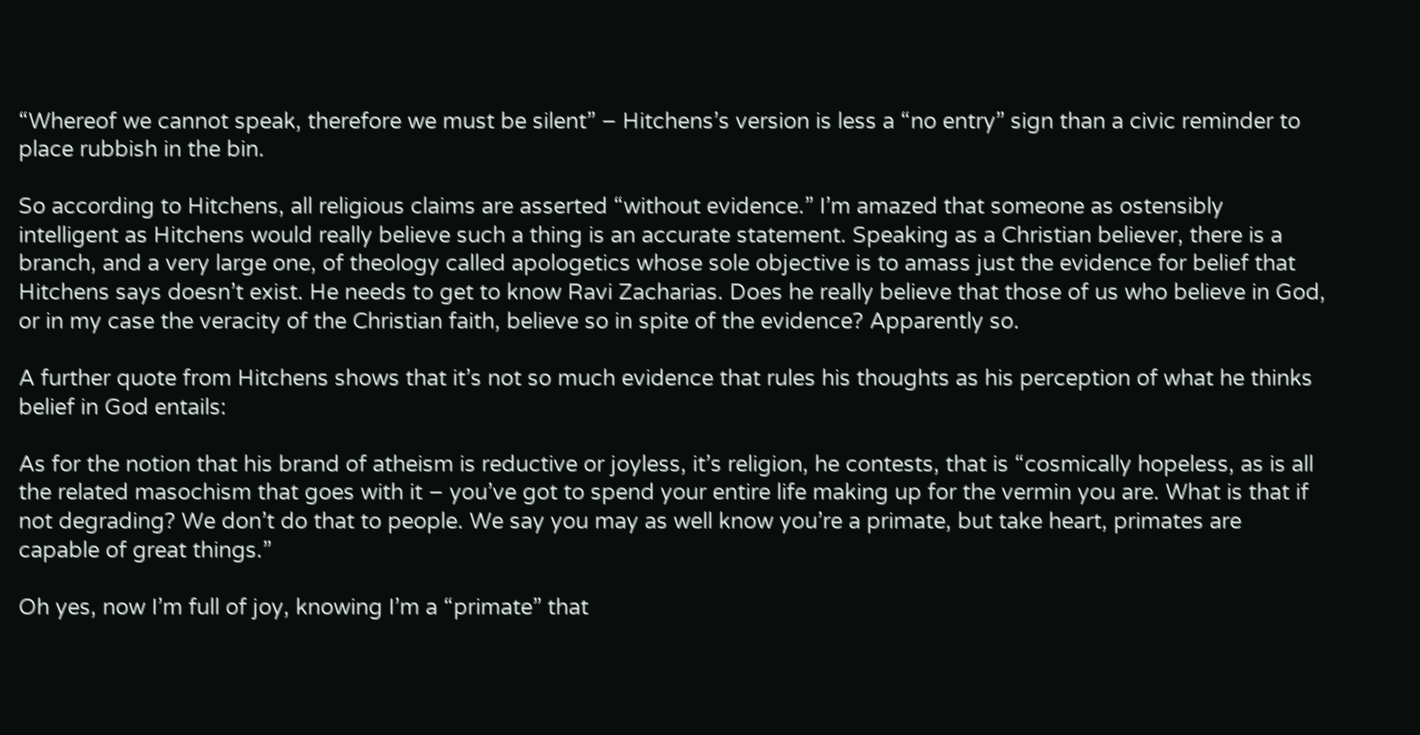“Whereof we cannot speak, therefore we must be silent” – Hitchens’s version is less a “no entry” sign than a civic reminder to place rubbish in the bin.

So according to Hitchens, all religious claims are asserted “without evidence.” I’m amazed that someone as ostensibly intelligent as Hitchens would really believe such a thing is an accurate statement. Speaking as a Christian believer, there is a branch, and a very large one, of theology called apologetics whose sole objective is to amass just the evidence for belief that Hitchens says doesn’t exist. He needs to get to know Ravi Zacharias. Does he really believe that those of us who believe in God, or in my case the veracity of the Christian faith, believe so in spite of the evidence? Apparently so.

A further quote from Hitchens shows that it’s not so much evidence that rules his thoughts as his perception of what he thinks belief in God entails:

As for the notion that his brand of atheism is reductive or joyless, it’s religion, he contests, that is “cosmically hopeless, as is all the related masochism that goes with it – you’ve got to spend your entire life making up for the vermin you are. What is that if not degrading? We don’t do that to people. We say you may as well know you’re a primate, but take heart, primates are capable of great things.”

Oh yes, now I’m full of joy, knowing I’m a “primate” that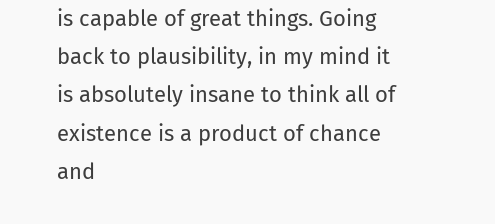is capable of great things. Going back to plausibility, in my mind it is absolutely insane to think all of existence is a product of chance and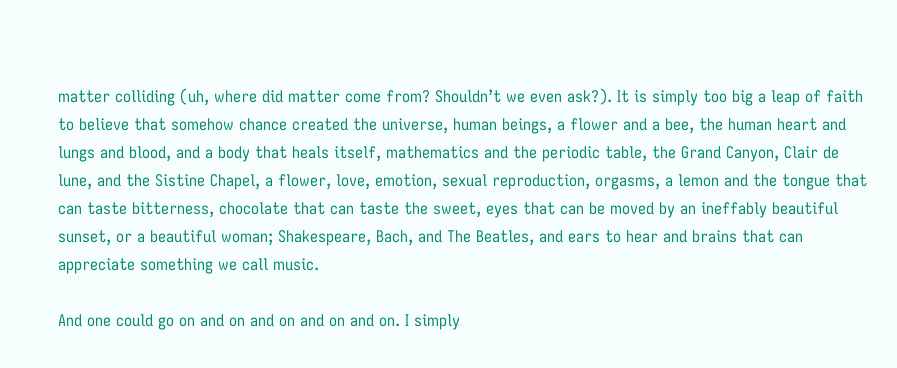matter colliding (uh, where did matter come from? Shouldn’t we even ask?). It is simply too big a leap of faith to believe that somehow chance created the universe, human beings, a flower and a bee, the human heart and lungs and blood, and a body that heals itself, mathematics and the periodic table, the Grand Canyon, Clair de lune, and the Sistine Chapel, a flower, love, emotion, sexual reproduction, orgasms, a lemon and the tongue that can taste bitterness, chocolate that can taste the sweet, eyes that can be moved by an ineffably beautiful sunset, or a beautiful woman; Shakespeare, Bach, and The Beatles, and ears to hear and brains that can appreciate something we call music.

And one could go on and on and on and on and on. I simply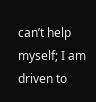can’t help myself; I am driven to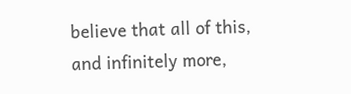believe that all of this, and infinitely more,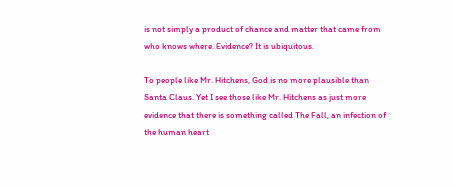is not simply a product of chance and matter that came from who knows where. Evidence? It is ubiquitous.

To people like Mr. Hitchens, God is no more plausible than Santa Claus. Yet I see those like Mr. Hitchens as just more evidence that there is something called The Fall, an infection of the human heart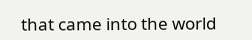that came into the world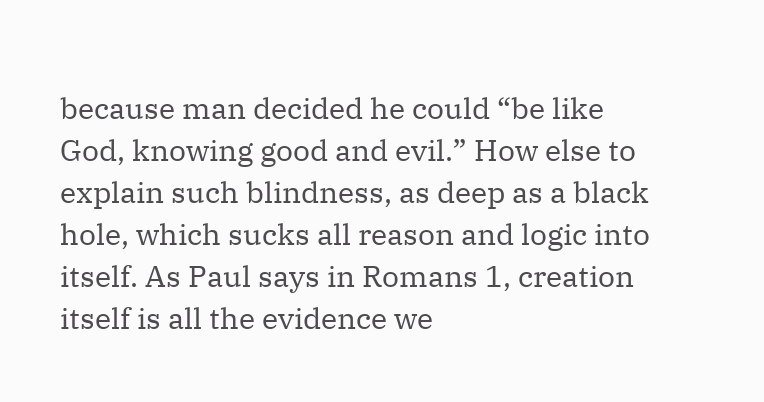because man decided he could “be like God, knowing good and evil.” How else to explain such blindness, as deep as a black hole, which sucks all reason and logic into itself. As Paul says in Romans 1, creation itself is all the evidence we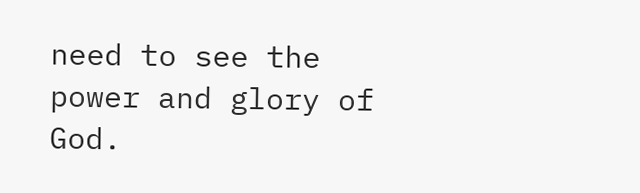need to see the power and glory of God.